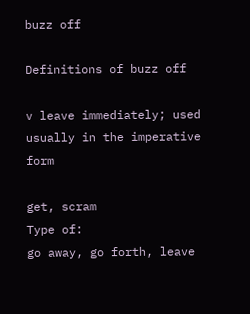buzz off

Definitions of buzz off

v leave immediately; used usually in the imperative form

get, scram
Type of:
go away, go forth, leave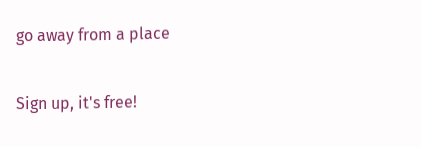go away from a place

Sign up, it's free!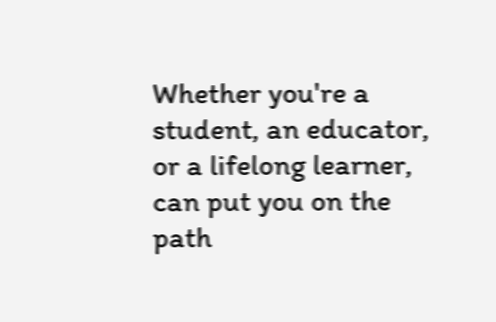Whether you're a student, an educator, or a lifelong learner, can put you on the path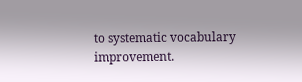to systematic vocabulary improvement.